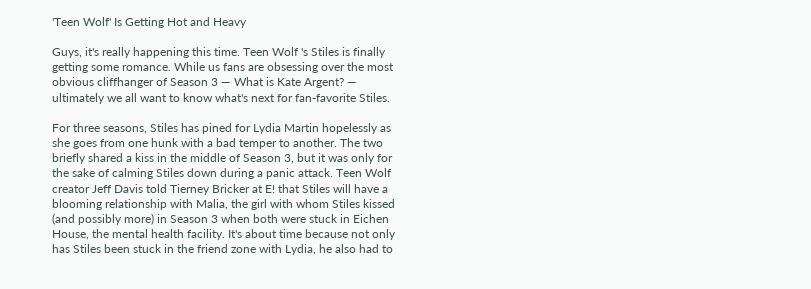'Teen Wolf' Is Getting Hot and Heavy

Guys, it's really happening this time. Teen Wolf 's Stiles is finally getting some romance. While us fans are obsessing over the most obvious cliffhanger of Season 3 — What is Kate Argent? — ultimately we all want to know what's next for fan-favorite Stiles.

For three seasons, Stiles has pined for Lydia Martin hopelessly as she goes from one hunk with a bad temper to another. The two briefly shared a kiss in the middle of Season 3, but it was only for the sake of calming Stiles down during a panic attack. Teen Wolf creator Jeff Davis told Tierney Bricker at E! that Stiles will have a blooming relationship with Malia, the girl with whom Stiles kissed (and possibly more) in Season 3 when both were stuck in Eichen House, the mental health facility. It's about time because not only has Stiles been stuck in the friend zone with Lydia, he also had to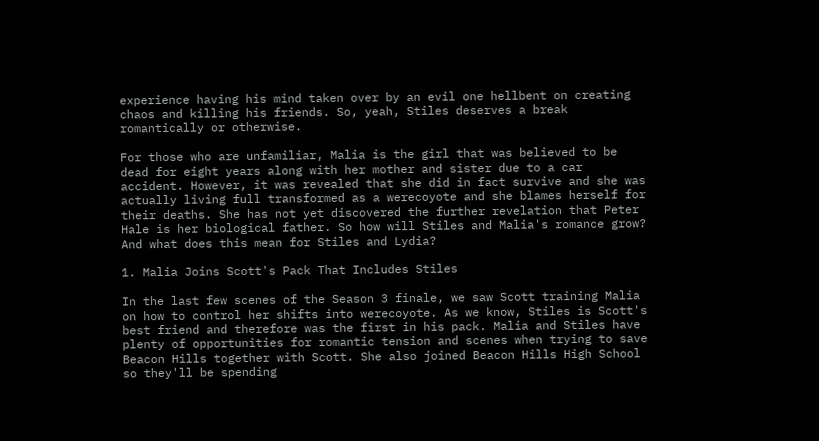experience having his mind taken over by an evil one hellbent on creating chaos and killing his friends. So, yeah, Stiles deserves a break romantically or otherwise.

For those who are unfamiliar, Malia is the girl that was believed to be dead for eight years along with her mother and sister due to a car accident. However, it was revealed that she did in fact survive and she was actually living full transformed as a werecoyote and she blames herself for their deaths. She has not yet discovered the further revelation that Peter Hale is her biological father. So how will Stiles and Malia's romance grow? And what does this mean for Stiles and Lydia?

1. Malia Joins Scott's Pack That Includes Stiles

In the last few scenes of the Season 3 finale, we saw Scott training Malia on how to control her shifts into werecoyote. As we know, Stiles is Scott's best friend and therefore was the first in his pack. Malia and Stiles have plenty of opportunities for romantic tension and scenes when trying to save Beacon Hills together with Scott. She also joined Beacon Hills High School so they'll be spending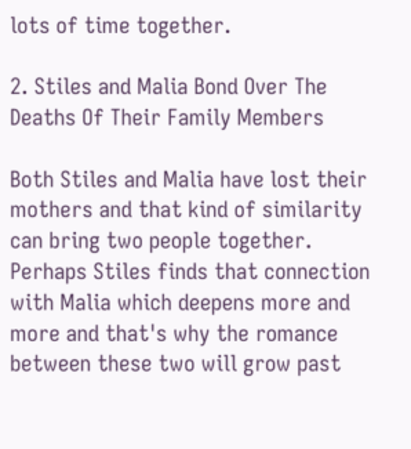lots of time together.

2. Stiles and Malia Bond Over The Deaths Of Their Family Members

Both Stiles and Malia have lost their mothers and that kind of similarity can bring two people together. Perhaps Stiles finds that connection with Malia which deepens more and more and that's why the romance between these two will grow past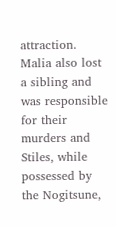attraction. Malia also lost a sibling and was responsible for their murders and Stiles, while possessed by the Nogitsune,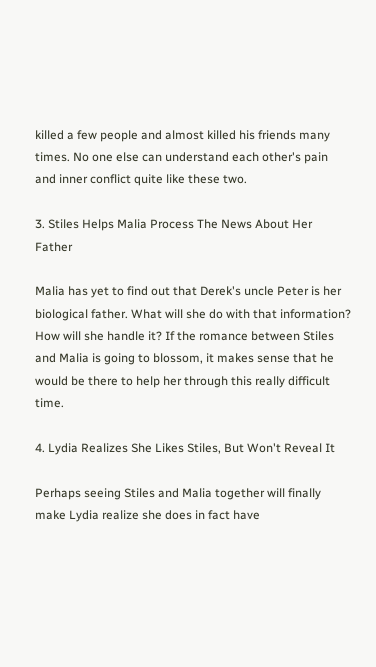killed a few people and almost killed his friends many times. No one else can understand each other's pain and inner conflict quite like these two.

3. Stiles Helps Malia Process The News About Her Father

Malia has yet to find out that Derek's uncle Peter is her biological father. What will she do with that information? How will she handle it? If the romance between Stiles and Malia is going to blossom, it makes sense that he would be there to help her through this really difficult time.

4. Lydia Realizes She Likes Stiles, But Won't Reveal It

Perhaps seeing Stiles and Malia together will finally make Lydia realize she does in fact have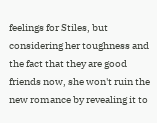feelings for Stiles, but considering her toughness and the fact that they are good friends now, she won't ruin the new romance by revealing it to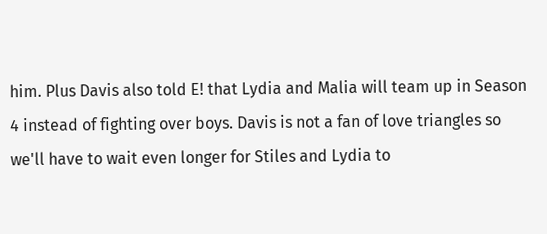him. Plus Davis also told E! that Lydia and Malia will team up in Season 4 instead of fighting over boys. Davis is not a fan of love triangles so we'll have to wait even longer for Stiles and Lydia to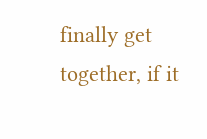finally get together, if it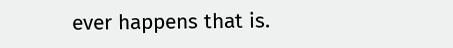ever happens that is.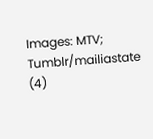Images: MTV; Tumblr/mailiastate (4)